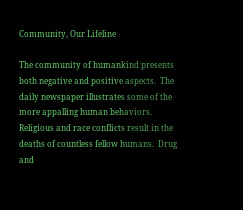Community, Our Lifeline

The community of humankind presents both negative and positive aspects.  The daily newspaper illustrates some of the more appalling human behaviors.  Religious and race conflicts result in the deaths of countless fellow humans.  Drug and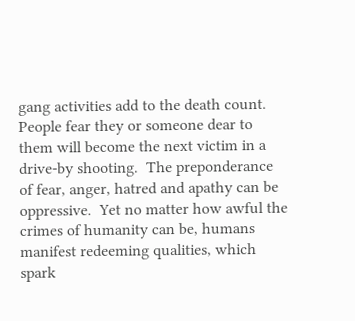gang activities add to the death count.  People fear they or someone dear to them will become the next victim in a drive-by shooting.  The preponderance of fear, anger, hatred and apathy can be oppressive.  Yet no matter how awful the crimes of humanity can be, humans manifest redeeming qualities, which spark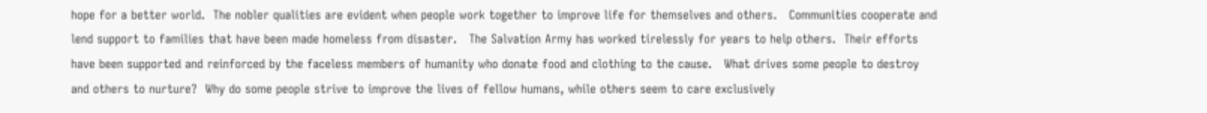hope for a better world.  The nobler qualities are evident when people work together to improve life for themselves and others.   Communities cooperate and lend support to families that have been made homeless from disaster.   The Salvation Army has worked tirelessly for years to help others.  Their efforts have been supported and reinforced by the faceless members of humanity who donate food and clothing to the cause.   What drives some people to destroy and others to nurture?  Why do some people strive to improve the lives of fellow humans, while others seem to care exclusively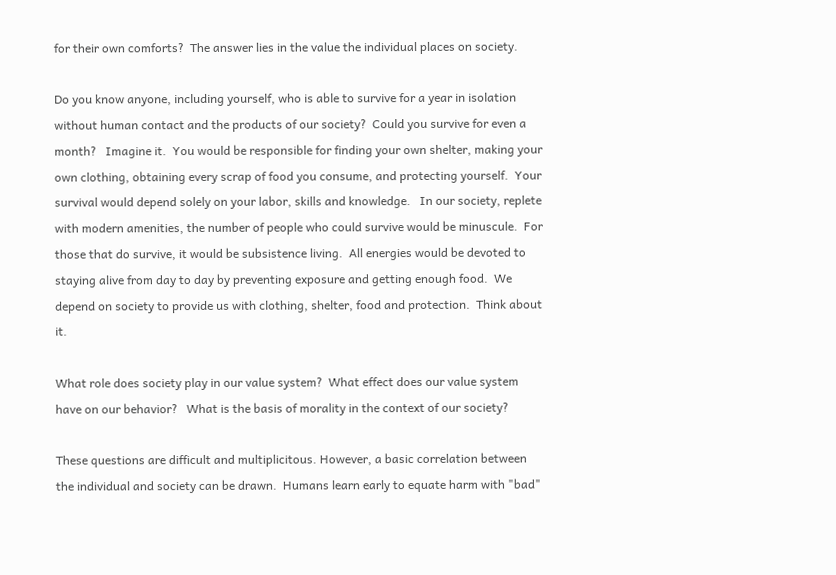for their own comforts?  The answer lies in the value the individual places on society.

Do you know anyone, including yourself, who is able to survive for a year in isolation without human contact and the products of our society?  Could you survive for even a month?   Imagine it.  You would be responsible for finding your own shelter, making your own clothing, obtaining every scrap of food you consume, and protecting yourself.  Your survival would depend solely on your labor, skills and knowledge.   In our society, replete with modern amenities, the number of people who could survive would be minuscule.  For those that do survive, it would be subsistence living.  All energies would be devoted to staying alive from day to day by preventing exposure and getting enough food.  We depend on society to provide us with clothing, shelter, food and protection.  Think about it.

What role does society play in our value system?  What effect does our value system have on our behavior?   What is the basis of morality in the context of our society?

These questions are difficult and multiplicitous. However, a basic correlation between the individual and society can be drawn.  Humans learn early to equate harm with "bad"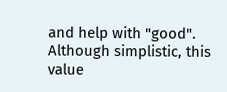and help with "good".  Although simplistic, this value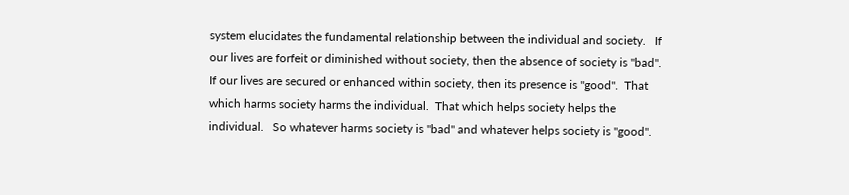system elucidates the fundamental relationship between the individual and society.   If our lives are forfeit or diminished without society, then the absence of society is "bad".  If our lives are secured or enhanced within society, then its presence is "good".  That which harms society harms the individual.  That which helps society helps the individual.   So whatever harms society is "bad" and whatever helps society is "good".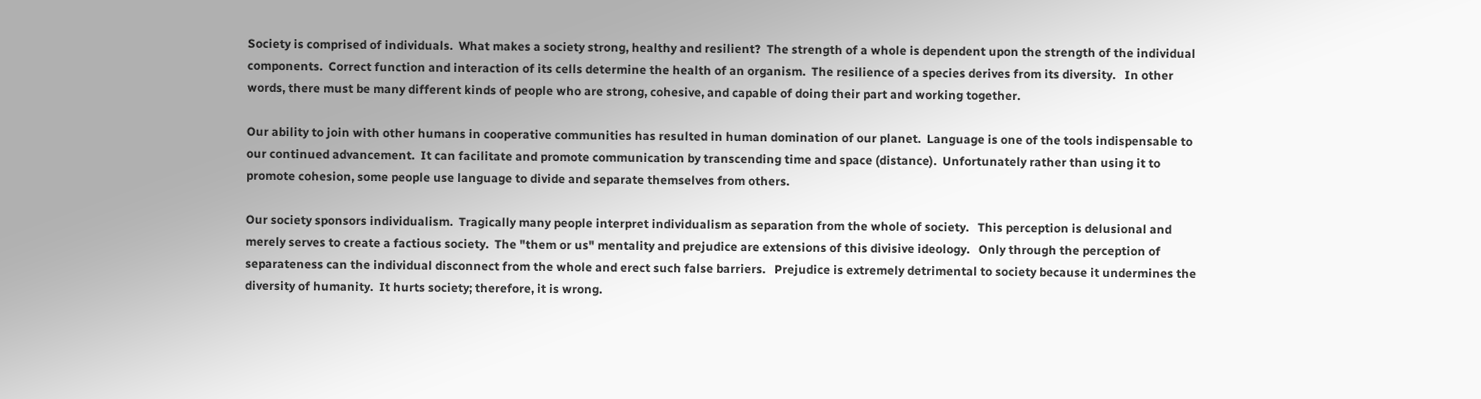Society is comprised of individuals.  What makes a society strong, healthy and resilient?  The strength of a whole is dependent upon the strength of the individual components.  Correct function and interaction of its cells determine the health of an organism.  The resilience of a species derives from its diversity.   In other words, there must be many different kinds of people who are strong, cohesive, and capable of doing their part and working together.

Our ability to join with other humans in cooperative communities has resulted in human domination of our planet.  Language is one of the tools indispensable to our continued advancement.  It can facilitate and promote communication by transcending time and space (distance).  Unfortunately rather than using it to promote cohesion, some people use language to divide and separate themselves from others.

Our society sponsors individualism.  Tragically many people interpret individualism as separation from the whole of society.   This perception is delusional and merely serves to create a factious society.  The "them or us" mentality and prejudice are extensions of this divisive ideology.   Only through the perception of separateness can the individual disconnect from the whole and erect such false barriers.   Prejudice is extremely detrimental to society because it undermines the diversity of humanity.  It hurts society; therefore, it is wrong.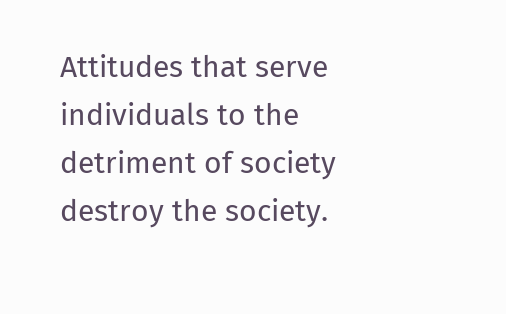Attitudes that serve individuals to the detriment of society destroy the society.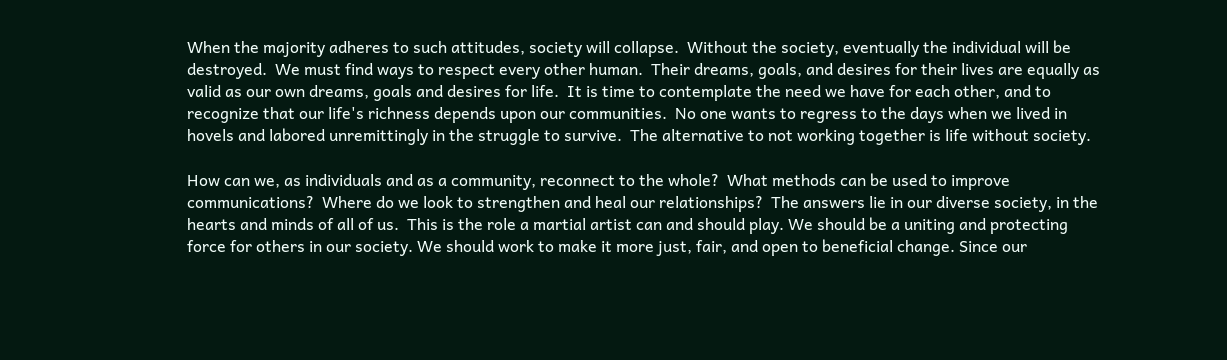When the majority adheres to such attitudes, society will collapse.  Without the society, eventually the individual will be destroyed.  We must find ways to respect every other human.  Their dreams, goals, and desires for their lives are equally as valid as our own dreams, goals and desires for life.  It is time to contemplate the need we have for each other, and to recognize that our life's richness depends upon our communities.  No one wants to regress to the days when we lived in hovels and labored unremittingly in the struggle to survive.  The alternative to not working together is life without society.

How can we, as individuals and as a community, reconnect to the whole?  What methods can be used to improve communications?  Where do we look to strengthen and heal our relationships?  The answers lie in our diverse society, in the hearts and minds of all of us.  This is the role a martial artist can and should play. We should be a uniting and protecting force for others in our society. We should work to make it more just, fair, and open to beneficial change. Since our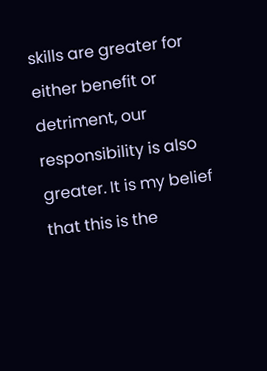skills are greater for either benefit or detriment, our responsibility is also greater. It is my belief that this is the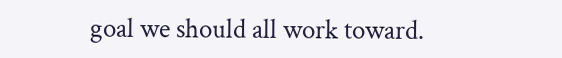goal we should all work toward.